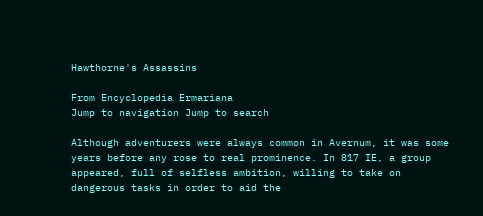Hawthorne's Assassins

From Encyclopedia Ermariana
Jump to navigation Jump to search

Although adventurers were always common in Avernum, it was some years before any rose to real prominence. In 817 IE, a group appeared, full of selfless ambition, willing to take on dangerous tasks in order to aid the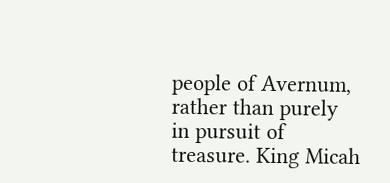people of Avernum, rather than purely in pursuit of treasure. King Micah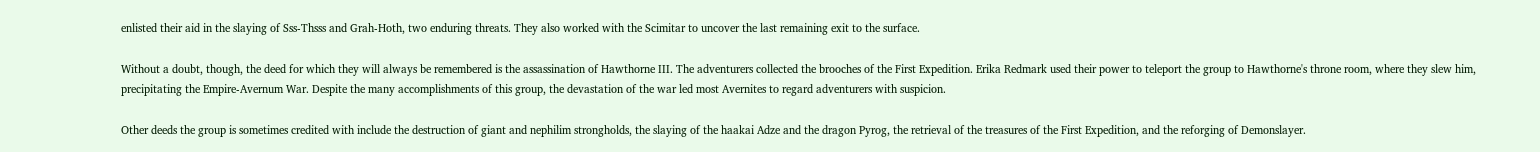enlisted their aid in the slaying of Sss-Thsss and Grah-Hoth, two enduring threats. They also worked with the Scimitar to uncover the last remaining exit to the surface.

Without a doubt, though, the deed for which they will always be remembered is the assassination of Hawthorne III. The adventurers collected the brooches of the First Expedition. Erika Redmark used their power to teleport the group to Hawthorne's throne room, where they slew him, precipitating the Empire-Avernum War. Despite the many accomplishments of this group, the devastation of the war led most Avernites to regard adventurers with suspicion.

Other deeds the group is sometimes credited with include the destruction of giant and nephilim strongholds, the slaying of the haakai Adze and the dragon Pyrog, the retrieval of the treasures of the First Expedition, and the reforging of Demonslayer.